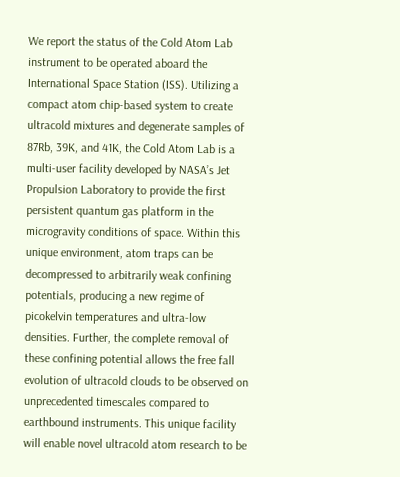We report the status of the Cold Atom Lab instrument to be operated aboard the International Space Station (ISS). Utilizing a compact atom chip-based system to create ultracold mixtures and degenerate samples of 87Rb, 39K, and 41K, the Cold Atom Lab is a multi-user facility developed by NASA’s Jet Propulsion Laboratory to provide the first persistent quantum gas platform in the microgravity conditions of space. Within this unique environment, atom traps can be decompressed to arbitrarily weak confining potentials, producing a new regime of picokelvin temperatures and ultra-low densities. Further, the complete removal of these confining potential allows the free fall evolution of ultracold clouds to be observed on unprecedented timescales compared to earthbound instruments. This unique facility will enable novel ultracold atom research to be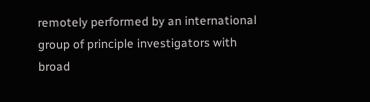remotely performed by an international group of principle investigators with broad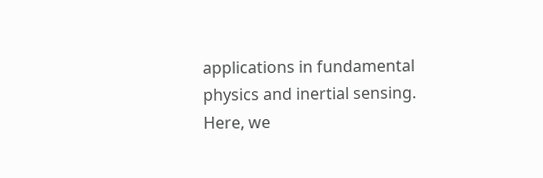applications in fundamental physics and inertial sensing. Here, we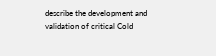describe the development and validation of critical Cold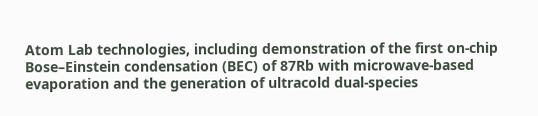Atom Lab technologies, including demonstration of the first on-chip Bose–Einstein condensation (BEC) of 87Rb with microwave-based evaporation and the generation of ultracold dual-species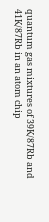quantum gas mixtures of 39K/87Rb and 41K/87Rb in an atom chip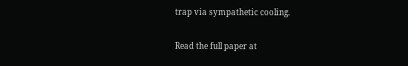trap via sympathetic cooling.

Read the full paper at